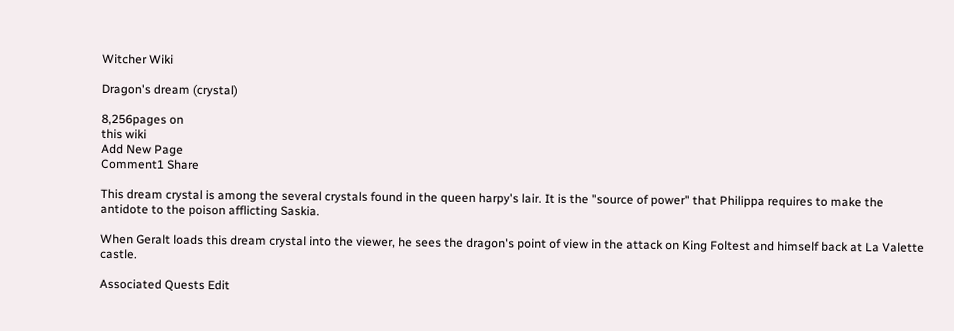Witcher Wiki

Dragon's dream (crystal)

8,256pages on
this wiki
Add New Page
Comment1 Share

This dream crystal is among the several crystals found in the queen harpy's lair. It is the "source of power" that Philippa requires to make the antidote to the poison afflicting Saskia.

When Geralt loads this dream crystal into the viewer, he sees the dragon's point of view in the attack on King Foltest and himself back at La Valette castle.

Associated Quests Edit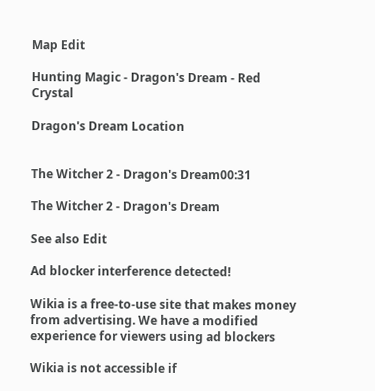Map Edit

Hunting Magic - Dragon's Dream - Red Crystal

Dragon's Dream Location


The Witcher 2 - Dragon's Dream00:31

The Witcher 2 - Dragon's Dream

See also Edit

Ad blocker interference detected!

Wikia is a free-to-use site that makes money from advertising. We have a modified experience for viewers using ad blockers

Wikia is not accessible if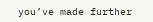you’ve made further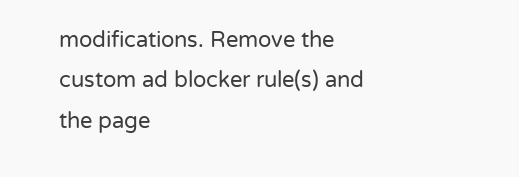modifications. Remove the custom ad blocker rule(s) and the page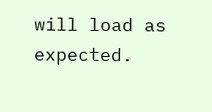will load as expected.